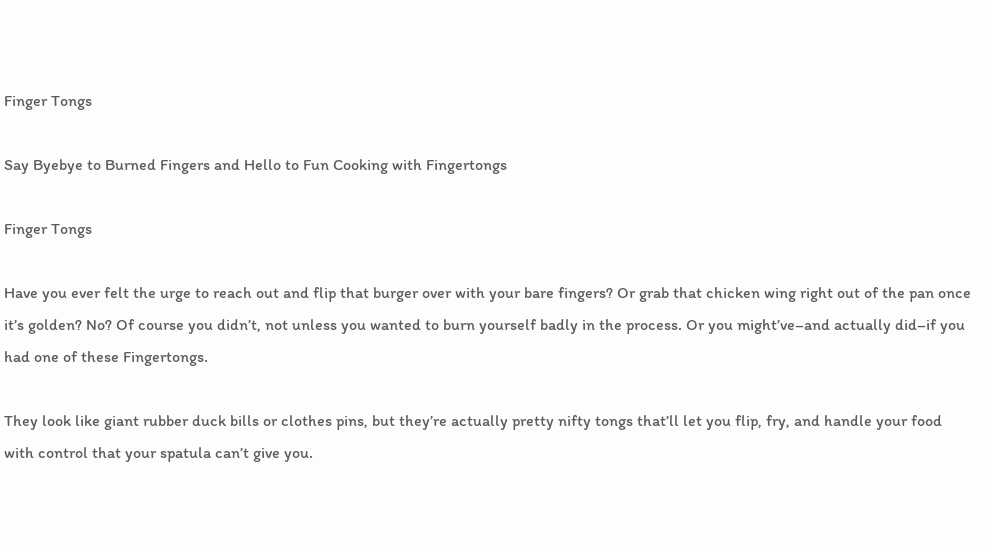Finger Tongs

Say Byebye to Burned Fingers and Hello to Fun Cooking with Fingertongs

Finger Tongs

Have you ever felt the urge to reach out and flip that burger over with your bare fingers? Or grab that chicken wing right out of the pan once it’s golden? No? Of course you didn’t, not unless you wanted to burn yourself badly in the process. Or you might’ve–and actually did–if you had one of these Fingertongs.

They look like giant rubber duck bills or clothes pins, but they’re actually pretty nifty tongs that’ll let you flip, fry, and handle your food with control that your spatula can’t give you.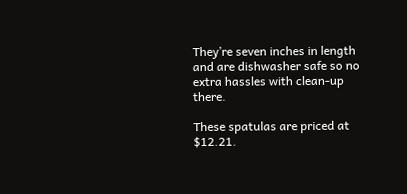They’re seven inches in length and are dishwasher safe so no extra hassles with clean-up there.

These spatulas are priced at $12.21.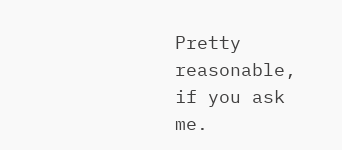Pretty reasonable, if you ask me.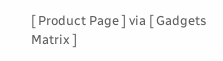[ Product Page ] via [ Gadgets Matrix ]